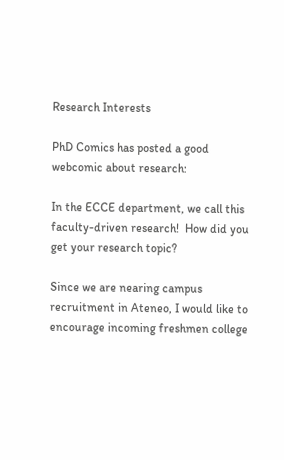Research Interests

PhD Comics has posted a good webcomic about research:

In the ECCE department, we call this faculty-driven research!  How did you get your research topic?

Since we are nearing campus recruitment in Ateneo, I would like to encourage incoming freshmen college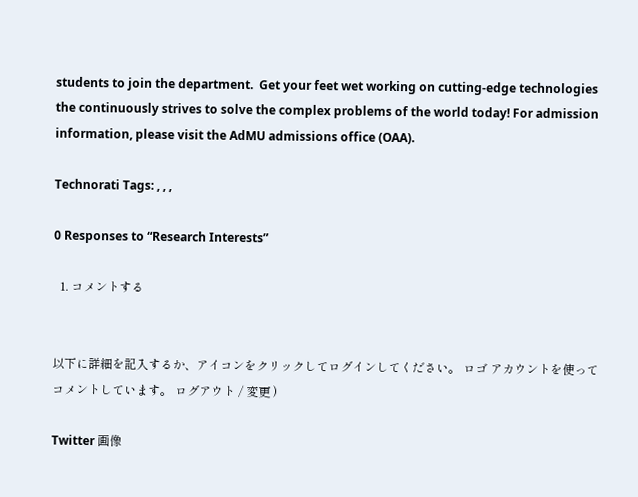students to join the department.  Get your feet wet working on cutting-edge technologies the continuously strives to solve the complex problems of the world today! For admission information, please visit the AdMU admissions office (OAA).

Technorati Tags: , , ,

0 Responses to “Research Interests”

  1. コメントする


以下に詳細を記入するか、アイコンをクリックしてログインしてください。 ロゴ アカウントを使ってコメントしています。 ログアウト / 変更 )

Twitter 画像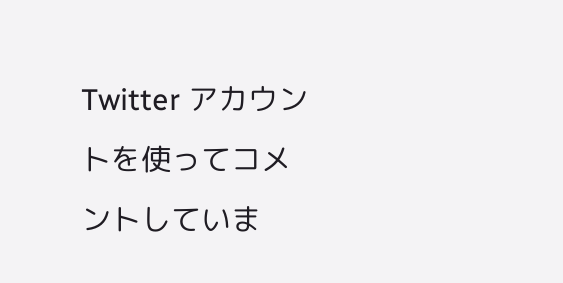Twitter アカウントを使ってコメントしていま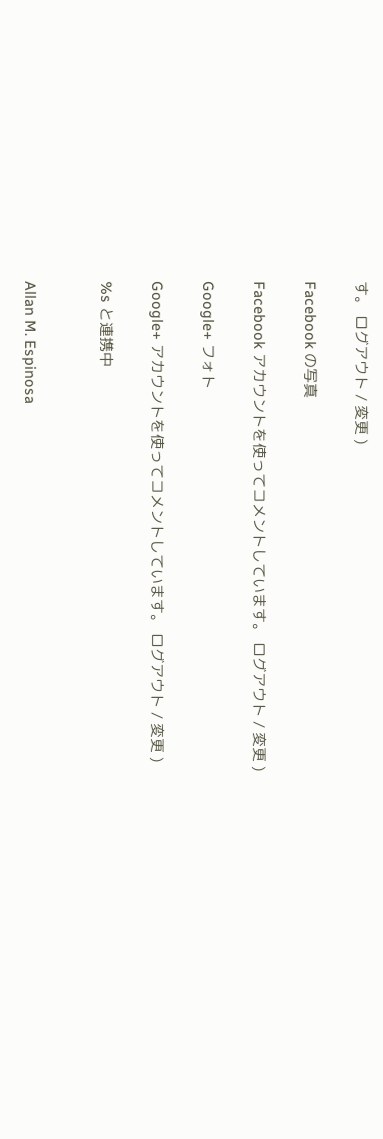す。 ログアウト / 変更 )

Facebook の写真

Facebook アカウントを使ってコメントしています。 ログアウト / 変更 )

Google+ フォト

Google+ アカウントを使ってコメントしています。 ログアウト / 変更 )

%s と連携中


Allan M. Espinosa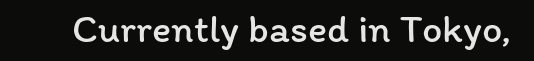Currently based in Tokyo,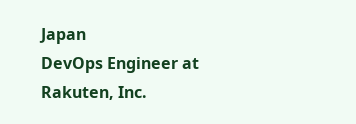Japan
DevOps Engineer at Rakuten, Inc.